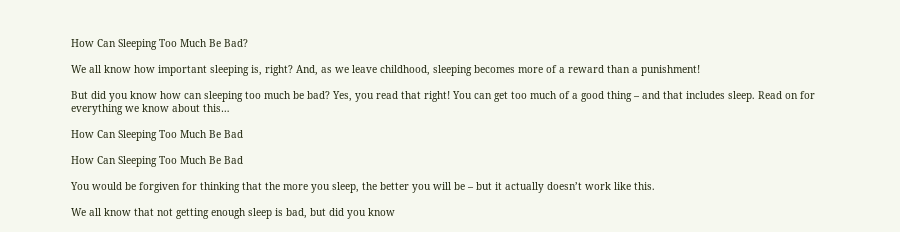How Can Sleeping Too Much Be Bad?

We all know how important sleeping is, right? And, as we leave childhood, sleeping becomes more of a reward than a punishment!

But did you know how can sleeping too much be bad? Yes, you read that right! You can get too much of a good thing – and that includes sleep. Read on for everything we know about this…

How Can Sleeping Too Much Be Bad

How Can Sleeping Too Much Be Bad

You would be forgiven for thinking that the more you sleep, the better you will be – but it actually doesn’t work like this.

We all know that not getting enough sleep is bad, but did you know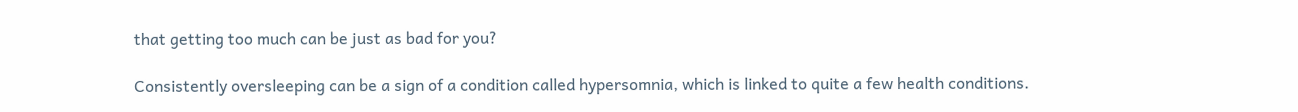that getting too much can be just as bad for you?

Consistently oversleeping can be a sign of a condition called hypersomnia, which is linked to quite a few health conditions.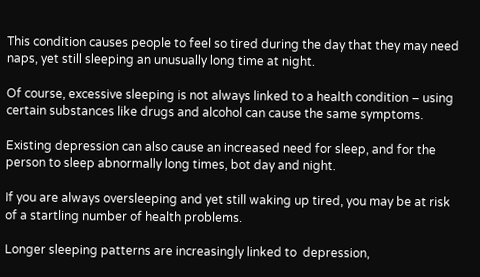This condition causes people to feel so tired during the day that they may need naps, yet still sleeping an unusually long time at night.

Of course, excessive sleeping is not always linked to a health condition – using certain substances like drugs and alcohol can cause the same symptoms.

Existing depression can also cause an increased need for sleep, and for the person to sleep abnormally long times, bot day and night.

If you are always oversleeping and yet still waking up tired, you may be at risk of a startling number of health problems.

Longer sleeping patterns are increasingly linked to  depression,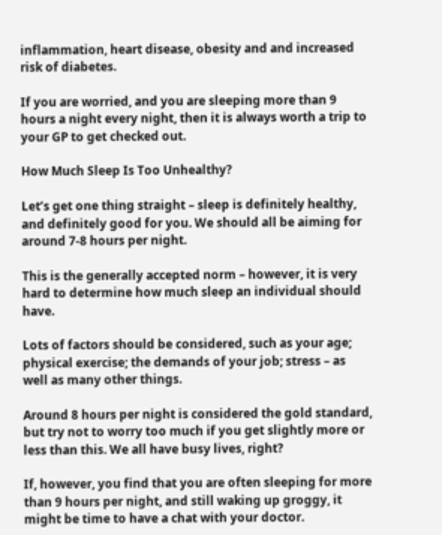inflammation, heart disease, obesity and and increased risk of diabetes.

If you are worried, and you are sleeping more than 9 hours a night every night, then it is always worth a trip to your GP to get checked out.

How Much Sleep Is Too Unhealthy?

Let’s get one thing straight – sleep is definitely healthy, and definitely good for you. We should all be aiming for around 7-8 hours per night.

This is the generally accepted norm – however, it is very hard to determine how much sleep an individual should have.

Lots of factors should be considered, such as your age; physical exercise; the demands of your job; stress – as well as many other things.

Around 8 hours per night is considered the gold standard, but try not to worry too much if you get slightly more or less than this. We all have busy lives, right?

If, however, you find that you are often sleeping for more than 9 hours per night, and still waking up groggy, it might be time to have a chat with your doctor.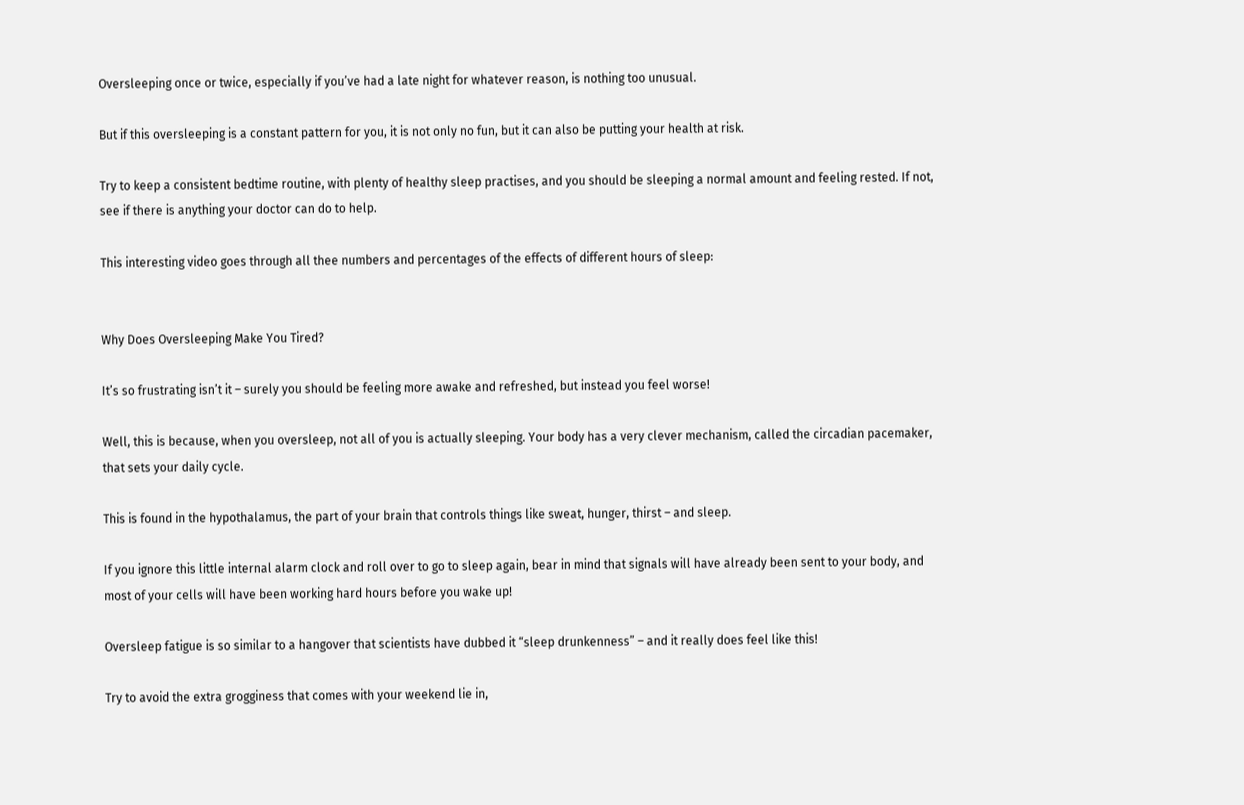Oversleeping once or twice, especially if you’ve had a late night for whatever reason, is nothing too unusual.

But if this oversleeping is a constant pattern for you, it is not only no fun, but it can also be putting your health at risk.

Try to keep a consistent bedtime routine, with plenty of healthy sleep practises, and you should be sleeping a normal amount and feeling rested. If not, see if there is anything your doctor can do to help.

This interesting video goes through all thee numbers and percentages of the effects of different hours of sleep:


Why Does Oversleeping Make You Tired?

It’s so frustrating isn’t it – surely you should be feeling more awake and refreshed, but instead you feel worse!

Well, this is because, when you oversleep, not all of you is actually sleeping. Your body has a very clever mechanism, called the circadian pacemaker, that sets your daily cycle.

This is found in the hypothalamus, the part of your brain that controls things like sweat, hunger, thirst – and sleep.

If you ignore this little internal alarm clock and roll over to go to sleep again, bear in mind that signals will have already been sent to your body, and most of your cells will have been working hard hours before you wake up!

Oversleep fatigue is so similar to a hangover that scientists have dubbed it “sleep drunkenness” – and it really does feel like this!

Try to avoid the extra grogginess that comes with your weekend lie in,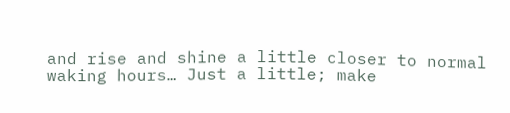and rise and shine a little closer to normal waking hours… Just a little; make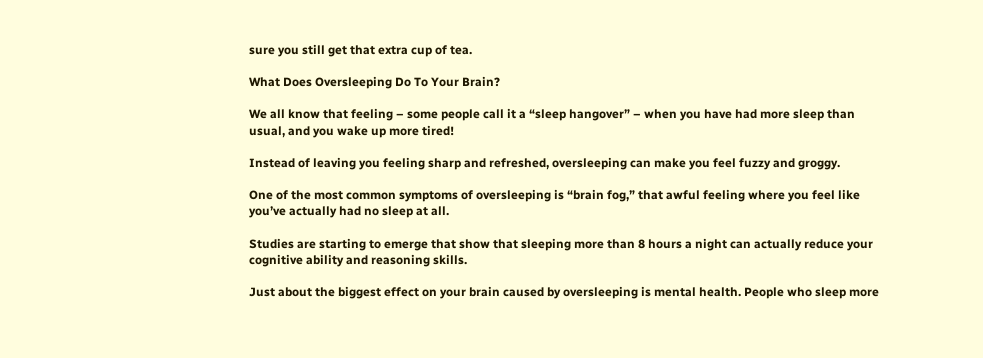sure you still get that extra cup of tea.

What Does Oversleeping Do To Your Brain?

We all know that feeling – some people call it a “sleep hangover” – when you have had more sleep than usual, and you wake up more tired!

Instead of leaving you feeling sharp and refreshed, oversleeping can make you feel fuzzy and groggy.

One of the most common symptoms of oversleeping is “brain fog,” that awful feeling where you feel like you’ve actually had no sleep at all.

Studies are starting to emerge that show that sleeping more than 8 hours a night can actually reduce your cognitive ability and reasoning skills.

Just about the biggest effect on your brain caused by oversleeping is mental health. People who sleep more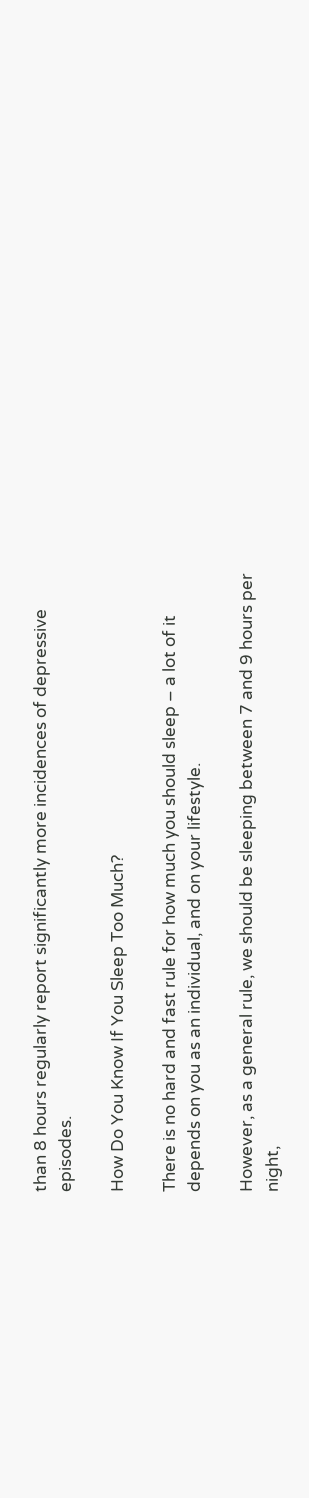than 8 hours regularly report significantly more incidences of depressive episodes.

How Do You Know If You Sleep Too Much?

There is no hard and fast rule for how much you should sleep – a lot of it depends on you as an individual, and on your lifestyle.

However, as a general rule, we should be sleeping between 7 and 9 hours per night,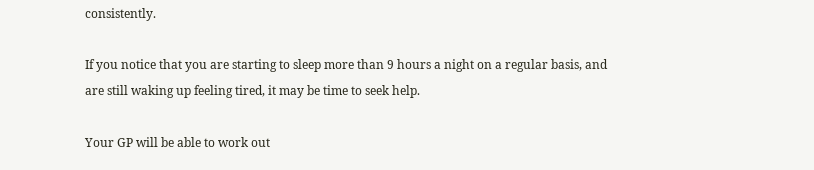consistently.

If you notice that you are starting to sleep more than 9 hours a night on a regular basis, and are still waking up feeling tired, it may be time to seek help.

Your GP will be able to work out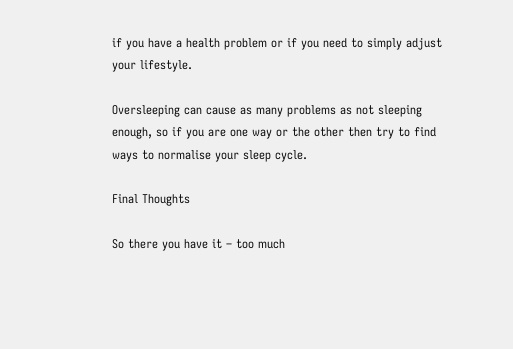if you have a health problem or if you need to simply adjust your lifestyle.

Oversleeping can cause as many problems as not sleeping enough, so if you are one way or the other then try to find ways to normalise your sleep cycle.

Final Thoughts

So there you have it – too much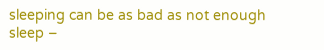sleeping can be as bad as not enough sleep –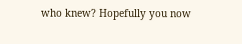who knew? Hopefully you now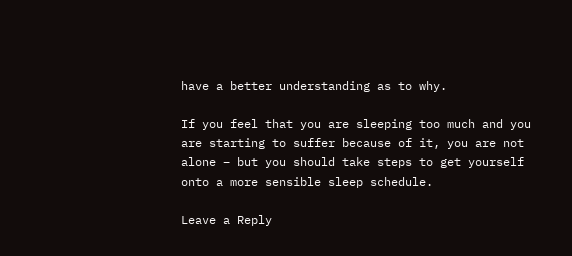have a better understanding as to why.

If you feel that you are sleeping too much and you are starting to suffer because of it, you are not alone – but you should take steps to get yourself onto a more sensible sleep schedule.

Leave a Reply